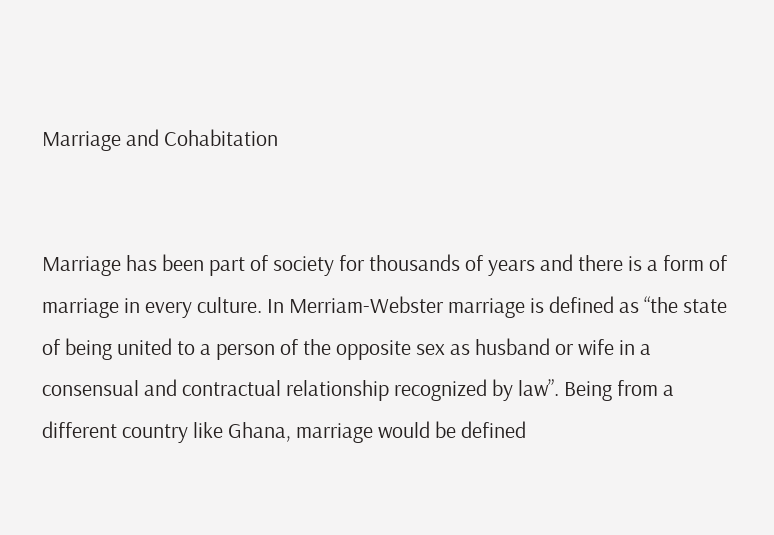Marriage and Cohabitation


Marriage has been part of society for thousands of years and there is a form of marriage in every culture. In Merriam-Webster marriage is defined as “the state of being united to a person of the opposite sex as husband or wife in a consensual and contractual relationship recognized by law”. Being from a different country like Ghana, marriage would be defined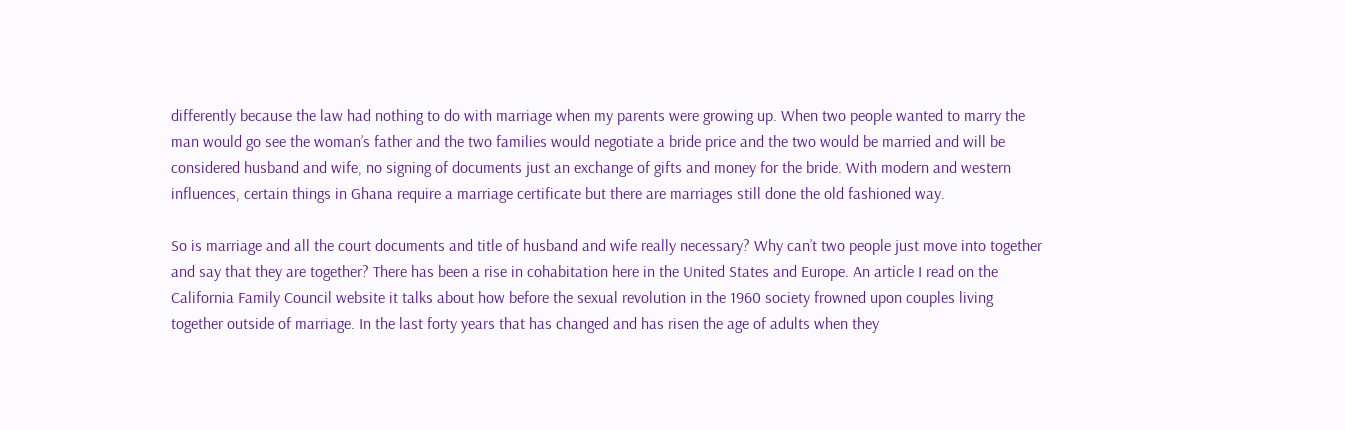differently because the law had nothing to do with marriage when my parents were growing up. When two people wanted to marry the man would go see the woman’s father and the two families would negotiate a bride price and the two would be married and will be considered husband and wife, no signing of documents just an exchange of gifts and money for the bride. With modern and western influences, certain things in Ghana require a marriage certificate but there are marriages still done the old fashioned way.

So is marriage and all the court documents and title of husband and wife really necessary? Why can’t two people just move into together and say that they are together? There has been a rise in cohabitation here in the United States and Europe. An article I read on the California Family Council website it talks about how before the sexual revolution in the 1960 society frowned upon couples living together outside of marriage. In the last forty years that has changed and has risen the age of adults when they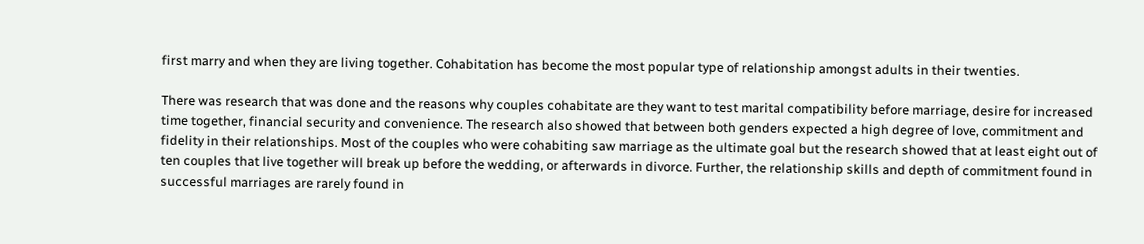first marry and when they are living together. Cohabitation has become the most popular type of relationship amongst adults in their twenties.

There was research that was done and the reasons why couples cohabitate are they want to test marital compatibility before marriage, desire for increased time together, financial security and convenience. The research also showed that between both genders expected a high degree of love, commitment and fidelity in their relationships. Most of the couples who were cohabiting saw marriage as the ultimate goal but the research showed that at least eight out of ten couples that live together will break up before the wedding, or afterwards in divorce. Further, the relationship skills and depth of commitment found in successful marriages are rarely found in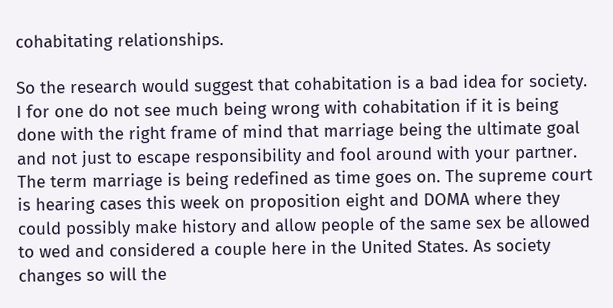cohabitating relationships.

So the research would suggest that cohabitation is a bad idea for society. I for one do not see much being wrong with cohabitation if it is being done with the right frame of mind that marriage being the ultimate goal and not just to escape responsibility and fool around with your partner. The term marriage is being redefined as time goes on. The supreme court is hearing cases this week on proposition eight and DOMA where they could possibly make history and allow people of the same sex be allowed to wed and considered a couple here in the United States. As society changes so will the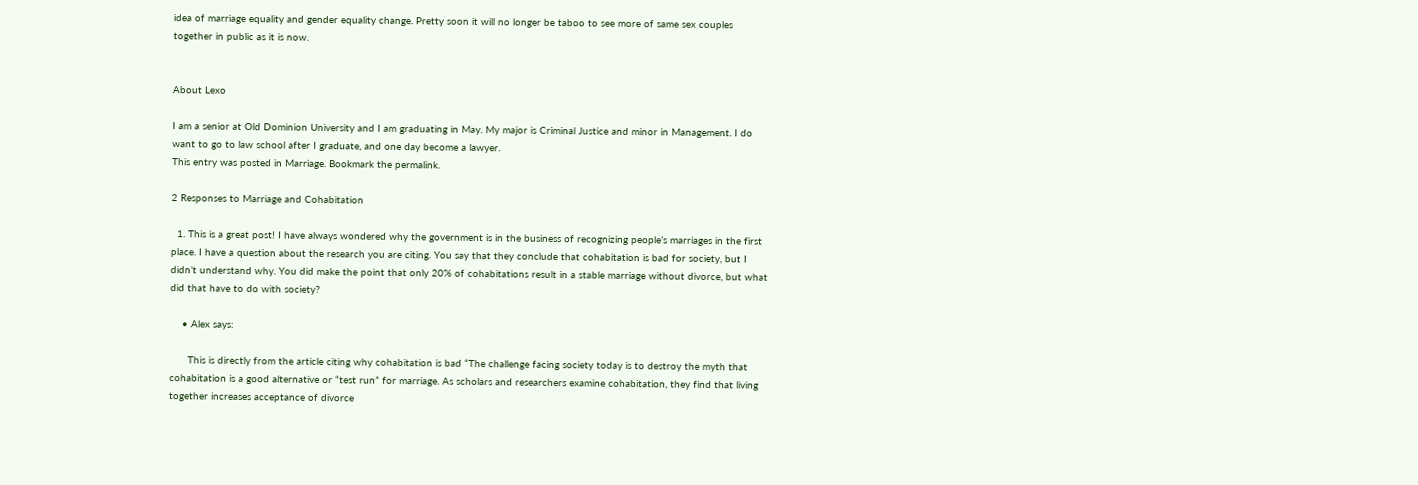idea of marriage equality and gender equality change. Pretty soon it will no longer be taboo to see more of same sex couples together in public as it is now.


About Lexo

I am a senior at Old Dominion University and I am graduating in May. My major is Criminal Justice and minor in Management. I do want to go to law school after I graduate, and one day become a lawyer.
This entry was posted in Marriage. Bookmark the permalink.

2 Responses to Marriage and Cohabitation

  1. This is a great post! I have always wondered why the government is in the business of recognizing people’s marriages in the first place. I have a question about the research you are citing. You say that they conclude that cohabitation is bad for society, but I didn’t understand why. You did make the point that only 20% of cohabitations result in a stable marriage without divorce, but what did that have to do with society?

    • Alex says:

      This is directly from the article citing why cohabitation is bad “The challenge facing society today is to destroy the myth that cohabitation is a good alternative or “test run” for marriage. As scholars and researchers examine cohabitation, they find that living together increases acceptance of divorce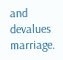and devalues marriage.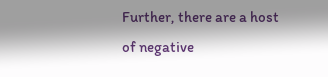Further, there are a host of negative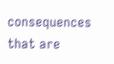consequences that are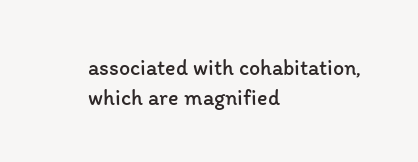associated with cohabitation, which are magnified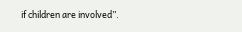if children are involved”.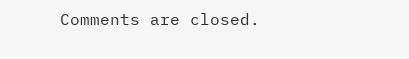Comments are closed.